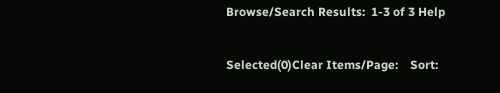Browse/Search Results:  1-3 of 3 Help

Selected(0)Clear Items/Page:    Sort: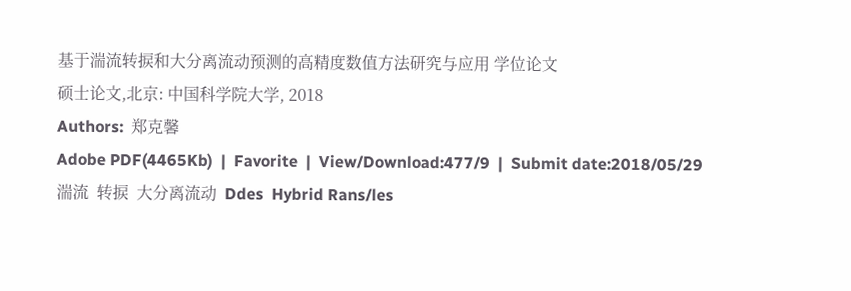基于湍流转捩和大分离流动预测的高精度数值方法研究与应用 学位论文
硕士论文,北京: 中国科学院大学, 2018
Authors:  郑克馨
Adobe PDF(4465Kb)  |  Favorite  |  View/Download:477/9  |  Submit date:2018/05/29
湍流  转捩  大分离流动  Ddes  Hybrid Rans/les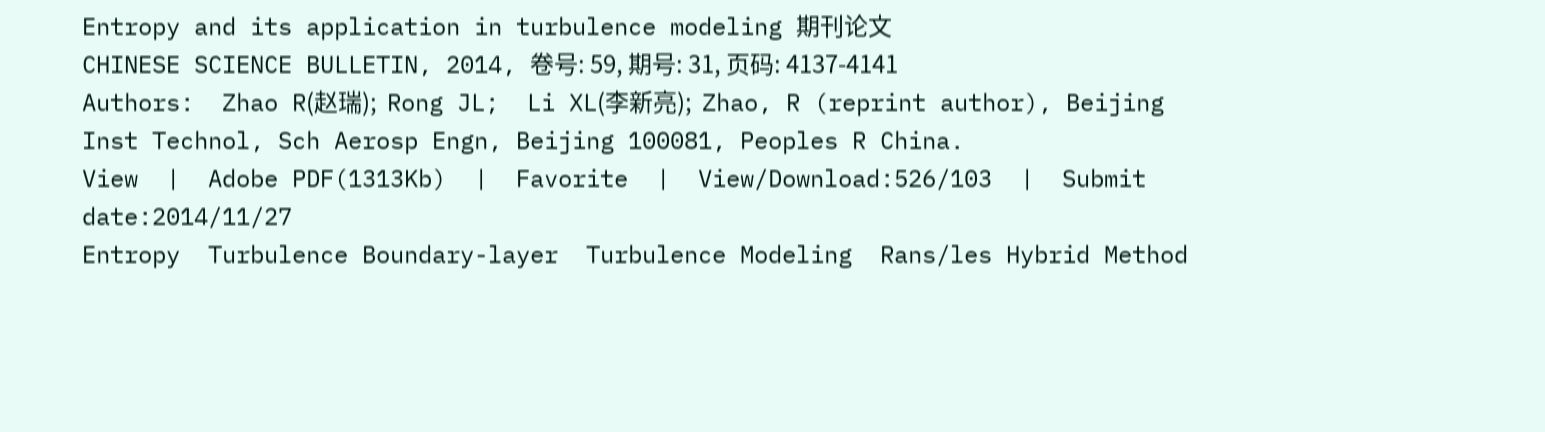Entropy and its application in turbulence modeling 期刊论文
CHINESE SCIENCE BULLETIN, 2014, 卷号: 59, 期号: 31, 页码: 4137-4141
Authors:  Zhao R(赵瑞);  Rong JL;  Li XL(李新亮);  Zhao, R (reprint author), Beijing Inst Technol, Sch Aerosp Engn, Beijing 100081, Peoples R China.
View  |  Adobe PDF(1313Kb)  |  Favorite  |  View/Download:526/103  |  Submit date:2014/11/27
Entropy  Turbulence Boundary-layer  Turbulence Modeling  Rans/les Hybrid Method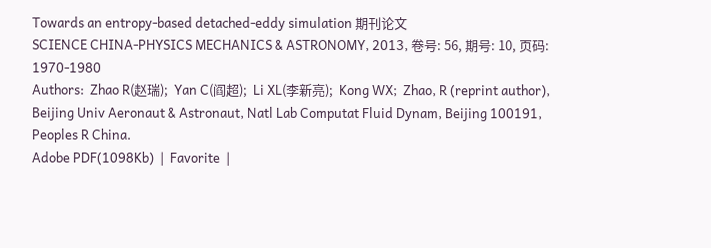Towards an entropy-based detached-eddy simulation 期刊论文
SCIENCE CHINA-PHYSICS MECHANICS & ASTRONOMY, 2013, 卷号: 56, 期号: 10, 页码: 1970-1980
Authors:  Zhao R(赵瑞);  Yan C(阎超);  Li XL(李新亮);  Kong WX;  Zhao, R (reprint author), Beijing Univ Aeronaut & Astronaut, Natl Lab Computat Fluid Dynam, Beijing 100191, Peoples R China.
Adobe PDF(1098Kb)  |  Favorite  |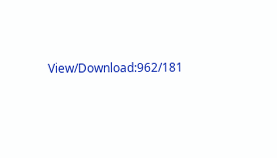View/Download:962/181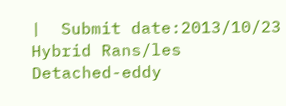|  Submit date:2013/10/23
Hybrid Rans/les  Detached-eddy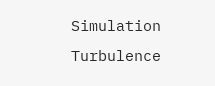Simulation  Turbulence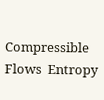Compressible Flows  Entropy